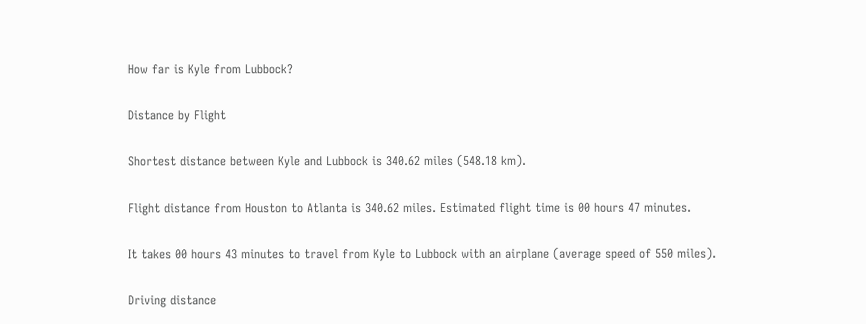How far is Kyle from Lubbock?

Distance by Flight

Shortest distance between Kyle and Lubbock is 340.62 miles (548.18 km).

Flight distance from Houston to Atlanta is 340.62 miles. Estimated flight time is 00 hours 47 minutes.

It takes 00 hours 43 minutes to travel from Kyle to Lubbock with an airplane (average speed of 550 miles).

Driving distance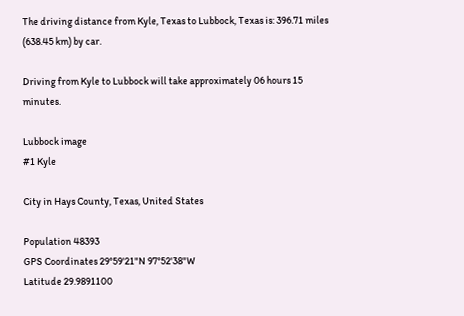The driving distance from Kyle, Texas to Lubbock, Texas is: 396.71 miles (638.45 km) by car.

Driving from Kyle to Lubbock will take approximately 06 hours 15 minutes.

Lubbock image
#1 Kyle

City in Hays County, Texas, United States

Population 48393
GPS Coordinates 29°59'21"N 97°52'38"W
Latitude 29.9891100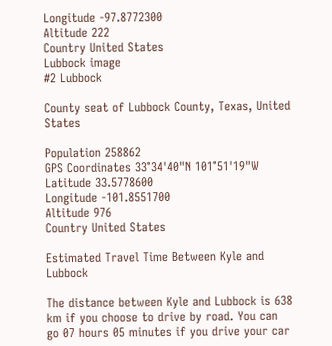Longitude -97.8772300
Altitude 222
Country United States
Lubbock image
#2 Lubbock

County seat of Lubbock County, Texas, United States

Population 258862
GPS Coordinates 33°34'40"N 101°51'19"W
Latitude 33.5778600
Longitude -101.8551700
Altitude 976
Country United States

Estimated Travel Time Between Kyle and Lubbock

The distance between Kyle and Lubbock is 638 km if you choose to drive by road. You can go 07 hours 05 minutes if you drive your car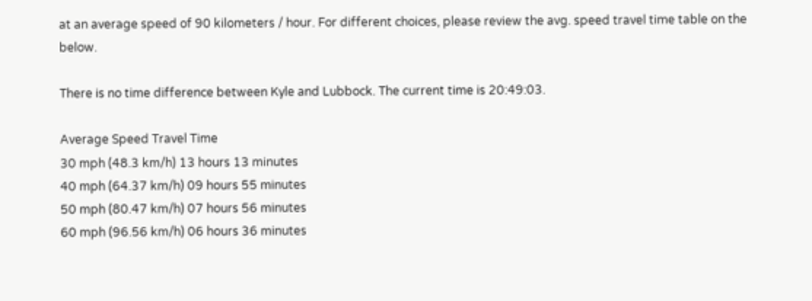at an average speed of 90 kilometers / hour. For different choices, please review the avg. speed travel time table on the below.

There is no time difference between Kyle and Lubbock. The current time is 20:49:03.

Average Speed Travel Time
30 mph (48.3 km/h) 13 hours 13 minutes
40 mph (64.37 km/h) 09 hours 55 minutes
50 mph (80.47 km/h) 07 hours 56 minutes
60 mph (96.56 km/h) 06 hours 36 minutes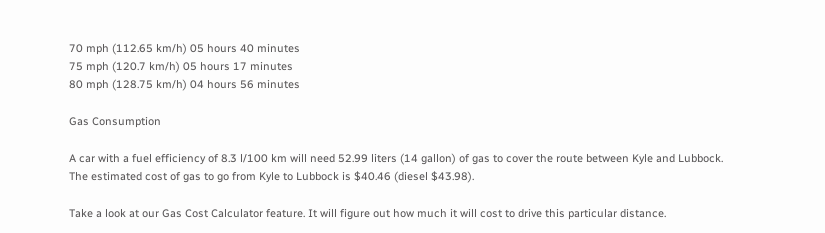70 mph (112.65 km/h) 05 hours 40 minutes
75 mph (120.7 km/h) 05 hours 17 minutes
80 mph (128.75 km/h) 04 hours 56 minutes

Gas Consumption

A car with a fuel efficiency of 8.3 l/100 km will need 52.99 liters (14 gallon) of gas to cover the route between Kyle and Lubbock.
The estimated cost of gas to go from Kyle to Lubbock is $40.46 (diesel $43.98).

Take a look at our Gas Cost Calculator feature. It will figure out how much it will cost to drive this particular distance.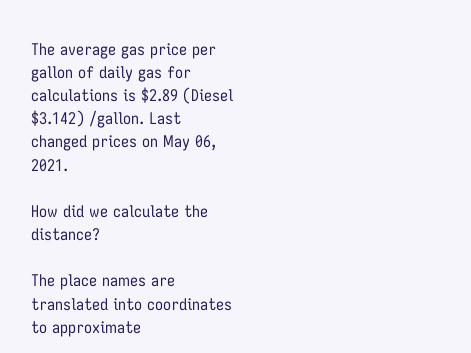The average gas price per gallon of daily gas for calculations is $2.89 (Diesel $3.142) /gallon. Last changed prices on May 06, 2021.

How did we calculate the distance?

The place names are translated into coordinates to approximate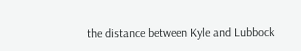the distance between Kyle and Lubbock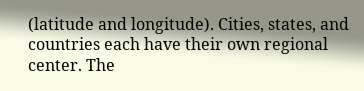(latitude and longitude). Cities, states, and countries each have their own regional center. The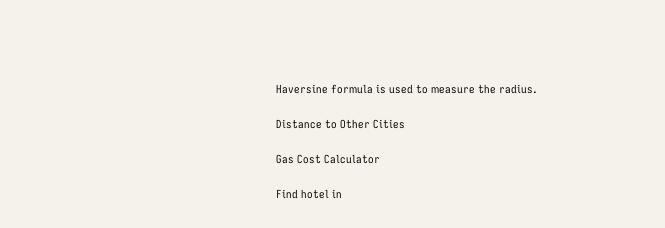Haversine formula is used to measure the radius.

Distance to Other Cities

Gas Cost Calculator

Find hotel in